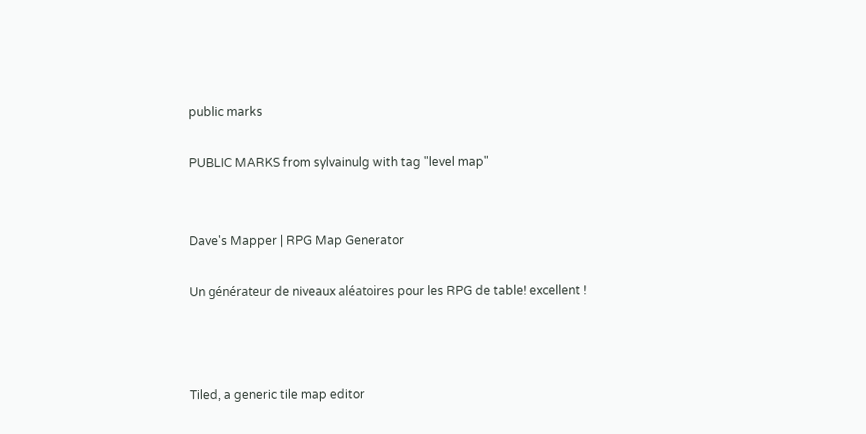public marks

PUBLIC MARKS from sylvainulg with tag "level map"


Dave's Mapper | RPG Map Generator

Un générateur de niveaux aléatoires pour les RPG de table! excellent !



Tiled, a generic tile map editor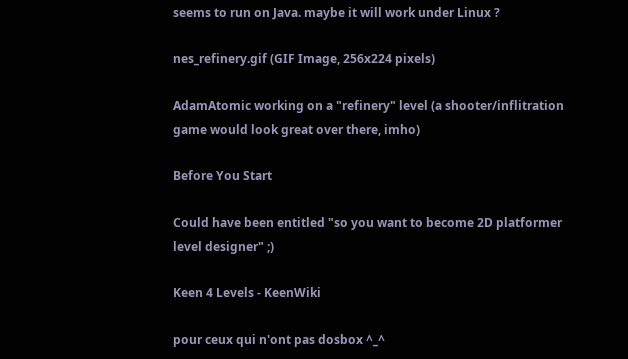seems to run on Java. maybe it will work under Linux ?

nes_refinery.gif (GIF Image, 256x224 pixels)

AdamAtomic working on a "refinery" level (a shooter/inflitration game would look great over there, imho)

Before You Start

Could have been entitled "so you want to become 2D platformer level designer" ;)

Keen 4 Levels - KeenWiki

pour ceux qui n'ont pas dosbox ^_^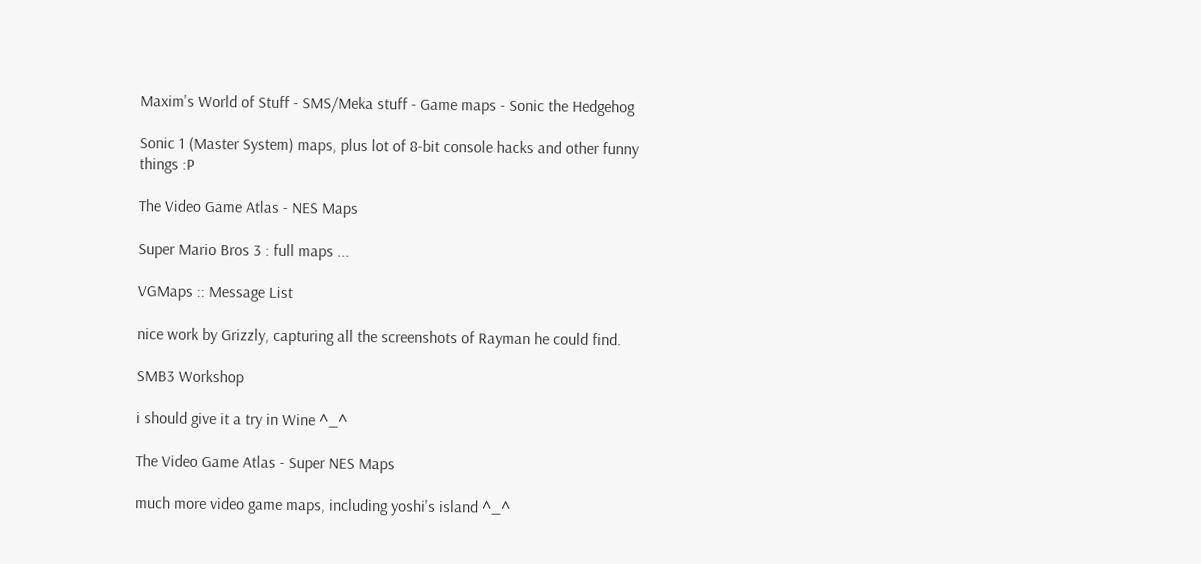Maxim's World of Stuff - SMS/Meka stuff - Game maps - Sonic the Hedgehog

Sonic 1 (Master System) maps, plus lot of 8-bit console hacks and other funny things :P

The Video Game Atlas - NES Maps

Super Mario Bros 3 : full maps ...

VGMaps :: Message List

nice work by Grizzly, capturing all the screenshots of Rayman he could find.

SMB3 Workshop

i should give it a try in Wine ^_^

The Video Game Atlas - Super NES Maps

much more video game maps, including yoshi's island ^_^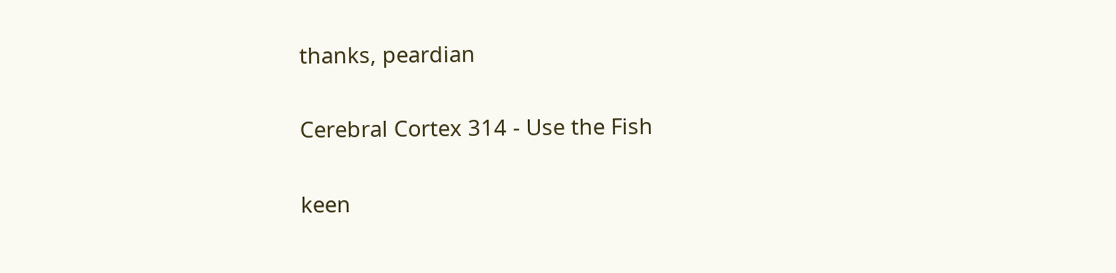thanks, peardian

Cerebral Cortex 314 - Use the Fish

keen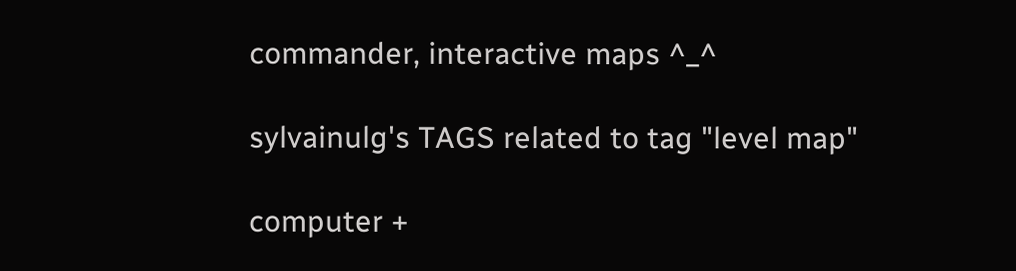commander, interactive maps ^_^

sylvainulg's TAGS related to tag "level map"

computer +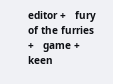editor +   fury of the furries +   game +   keen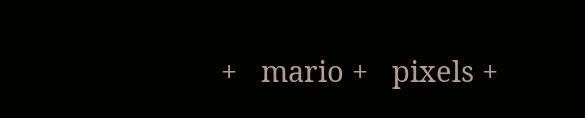+   mario +   pixels +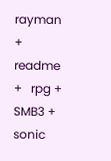rayman +   readme +   rpg +   SMB3 +   sonic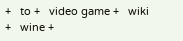+   to +   video game +   wiki +   wine +